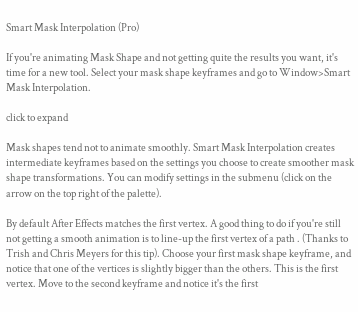Smart Mask Interpolation (Pro)

If you're animating Mask Shape and not getting quite the results you want, it's time for a new tool. Select your mask shape keyframes and go to Window>Smart Mask Interpolation.

click to expand

Mask shapes tend not to animate smoothly. Smart Mask Interpolation creates intermediate keyframes based on the settings you choose to create smoother mask shape transformations. You can modify settings in the submenu (click on the arrow on the top right of the palette).

By default After Effects matches the first vertex. A good thing to do if you're still not getting a smooth animation is to line-up the first vertex of a path . (Thanks to Trish and Chris Meyers for this tip). Choose your first mask shape keyframe, and notice that one of the vertices is slightly bigger than the others. This is the first vertex. Move to the second keyframe and notice it's the first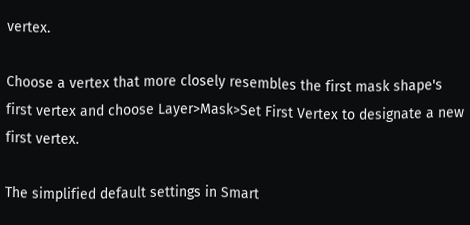vertex.

Choose a vertex that more closely resembles the first mask shape's first vertex and choose Layer>Mask>Set First Vertex to designate a new first vertex.

The simplified default settings in Smart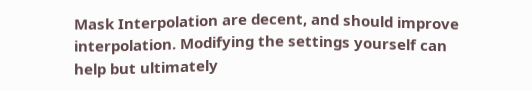Mask Interpolation are decent, and should improve interpolation. Modifying the settings yourself can help but ultimately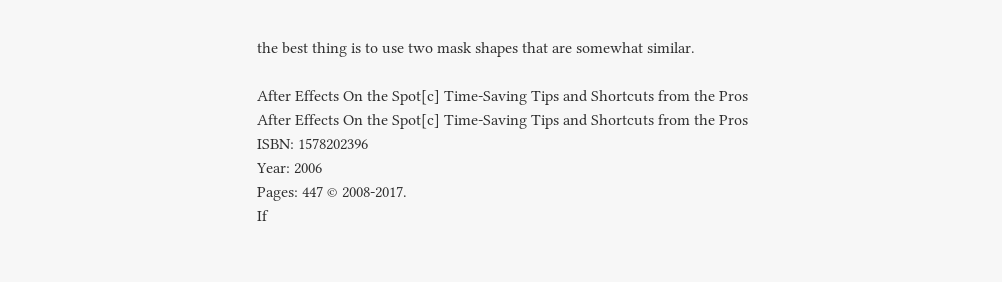the best thing is to use two mask shapes that are somewhat similar.

After Effects On the Spot[c] Time-Saving Tips and Shortcuts from the Pros
After Effects On the Spot[c] Time-Saving Tips and Shortcuts from the Pros
ISBN: 1578202396
Year: 2006
Pages: 447 © 2008-2017.
If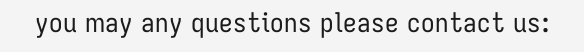you may any questions please contact us: